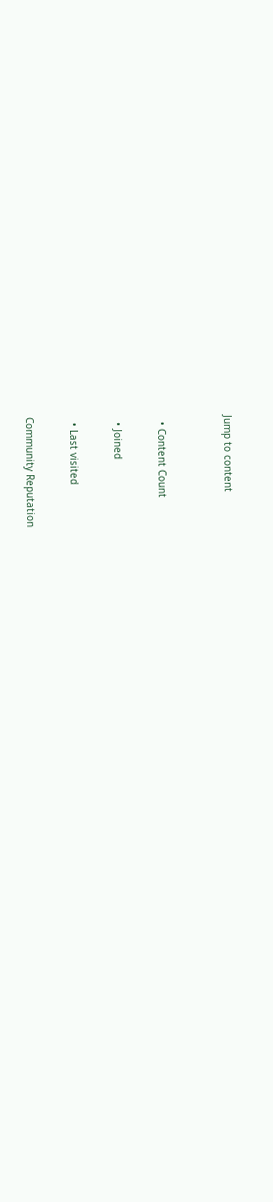Jump to content


  • Content Count

  • Joined

  • Last visited

Community Reputation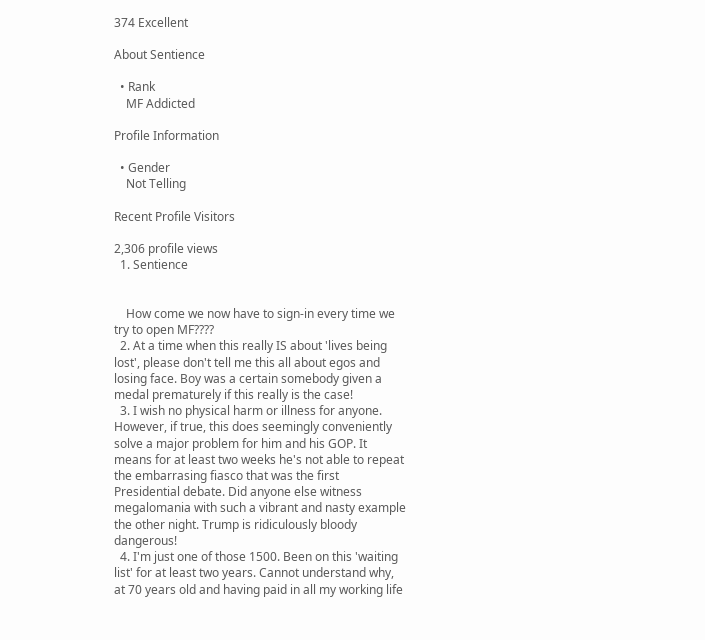374 Excellent

About Sentience

  • Rank
    MF Addicted

Profile Information

  • Gender
    Not Telling

Recent Profile Visitors

2,306 profile views
  1. Sentience


    How come we now have to sign-in every time we try to open MF????
  2. At a time when this really IS about 'lives being lost', please don't tell me this all about egos and losing face. Boy was a certain somebody given a medal prematurely if this really is the case!
  3. I wish no physical harm or illness for anyone. However, if true, this does seemingly conveniently solve a major problem for him and his GOP. It means for at least two weeks he's not able to repeat the embarrasing fiasco that was the first Presidential debate. Did anyone else witness megalomania with such a vibrant and nasty example the other night. Trump is ridiculously bloody dangerous!
  4. I'm just one of those 1500. Been on this 'waiting list' for at least two years. Cannot understand why, at 70 years old and having paid in all my working life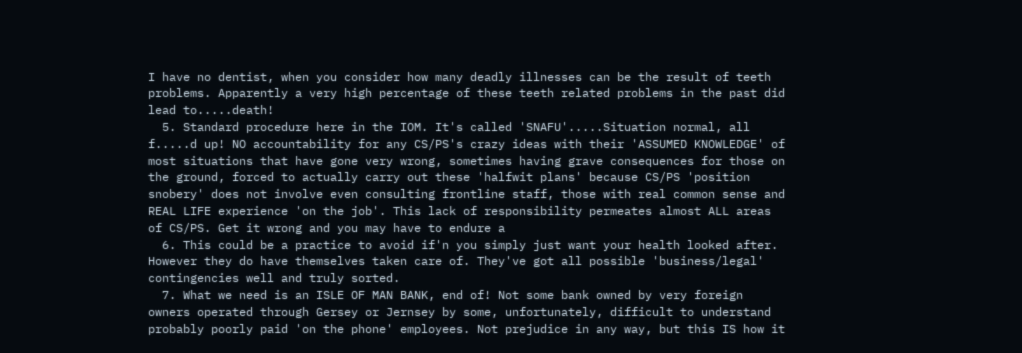I have no dentist, when you consider how many deadly illnesses can be the result of teeth problems. Apparently a very high percentage of these teeth related problems in the past did lead to.....death!
  5. Standard procedure here in the IOM. It's called 'SNAFU'.....Situation normal, all f.....d up! NO accountability for any CS/PS's crazy ideas with their 'ASSUMED KNOWLEDGE' of most situations that have gone very wrong, sometimes having grave consequences for those on the ground, forced to actually carry out these 'halfwit plans' because CS/PS 'position snobery' does not involve even consulting frontline staff, those with real common sense and REAL LIFE experience 'on the job'. This lack of responsibility permeates almost ALL areas of CS/PS. Get it wrong and you may have to endure a
  6. This could be a practice to avoid if'n you simply just want your health looked after. However they do have themselves taken care of. They've got all possible 'business/legal' contingencies well and truly sorted.
  7. What we need is an ISLE OF MAN BANK, end of! Not some bank owned by very foreign owners operated through Gersey or Jernsey by some, unfortunately, difficult to understand probably poorly paid 'on the phone' employees. Not prejudice in any way, but this IS how it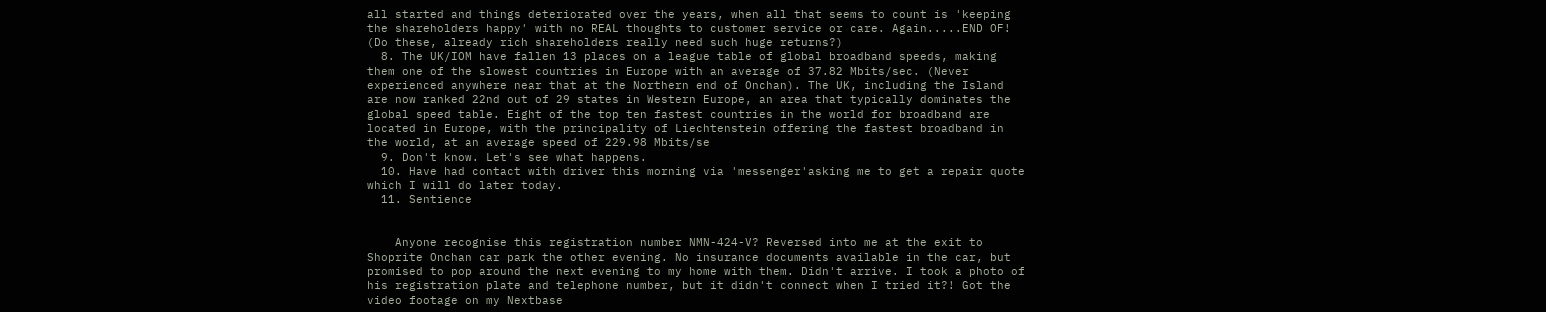all started and things deteriorated over the years, when all that seems to count is 'keeping the shareholders happy' with no REAL thoughts to customer service or care. Again.....END OF! (Do these, already rich shareholders really need such huge returns?)
  8. The UK/IOM have fallen 13 places on a league table of global broadband speeds, making them one of the slowest countries in Europe with an average of 37.82 Mbits/sec. (Never experienced anywhere near that at the Northern end of Onchan). The UK, including the Island are now ranked 22nd out of 29 states in Western Europe, an area that typically dominates the global speed table. Eight of the top ten fastest countries in the world for broadband are located in Europe, with the principality of Liechtenstein offering the fastest broadband in the world, at an average speed of 229.98 Mbits/se
  9. Don't know. Let's see what happens.
  10. Have had contact with driver this morning via 'messenger'asking me to get a repair quote which I will do later today.
  11. Sentience


    Anyone recognise this registration number NMN-424-V? Reversed into me at the exit to Shoprite Onchan car park the other evening. No insurance documents available in the car, but promised to pop around the next evening to my home with them. Didn't arrive. I took a photo of his registration plate and telephone number, but it didn't connect when I tried it?! Got the video footage on my Nextbase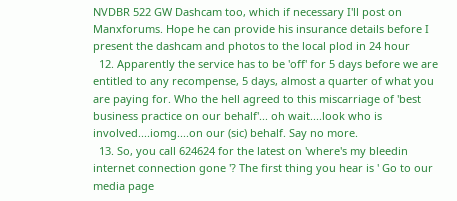NVDBR 522 GW Dashcam too, which if necessary I'll post on Manxforums. Hope he can provide his insurance details before I present the dashcam and photos to the local plod in 24 hour
  12. Apparently the service has to be 'off' for 5 days before we are entitled to any recompense, 5 days, almost a quarter of what you are paying for. Who the hell agreed to this miscarriage of 'best business practice on our behalf'... oh wait....look who is involved....iomg....on our (sic) behalf. Say no more.
  13. So, you call 624624 for the latest on 'where's my bleedin internet connection gone '? The first thing you hear is ' Go to our media page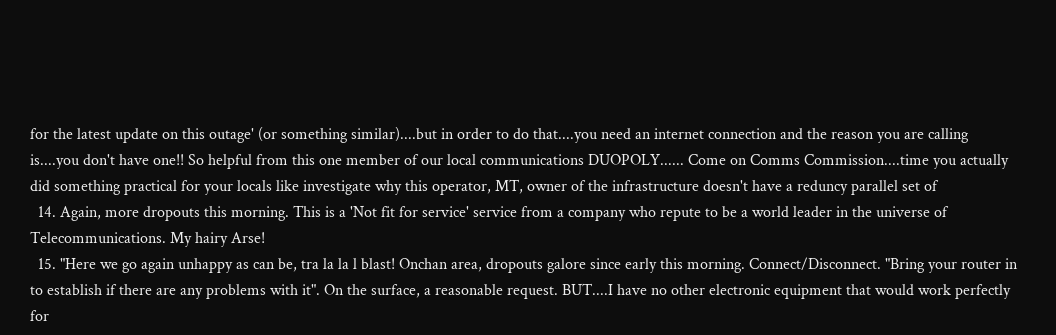for the latest update on this outage' (or something similar)....but in order to do that....you need an internet connection and the reason you are calling is....you don't have one!! So helpful from this one member of our local communications DUOPOLY...... Come on Comms Commission....time you actually did something practical for your locals like investigate why this operator, MT, owner of the infrastructure doesn't have a reduncy parallel set of
  14. Again, more dropouts this morning. This is a 'Not fit for service' service from a company who repute to be a world leader in the universe of Telecommunications. My hairy Arse!
  15. "Here we go again unhappy as can be, tra la la l blast! Onchan area, dropouts galore since early this morning. Connect/Disconnect. "Bring your router in to establish if there are any problems with it". On the surface, a reasonable request. BUT....I have no other electronic equipment that would work perfectly for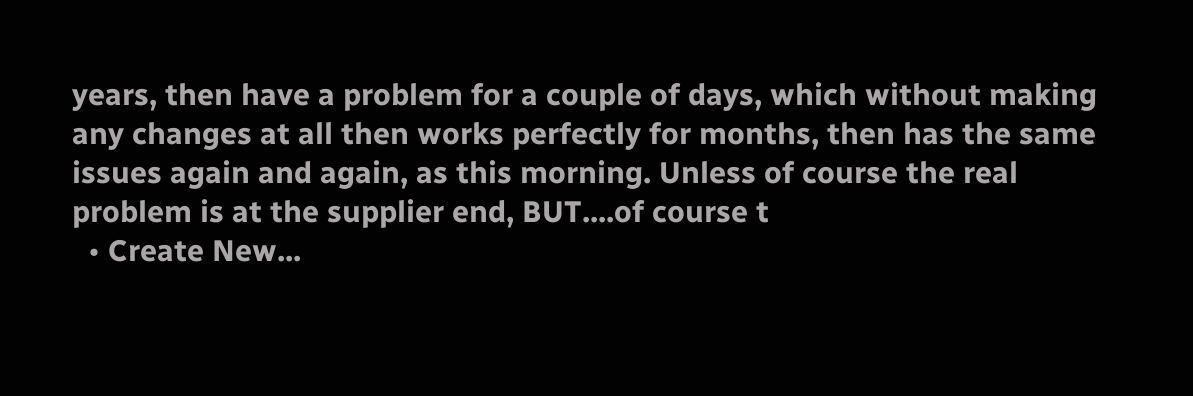years, then have a problem for a couple of days, which without making any changes at all then works perfectly for months, then has the same issues again and again, as this morning. Unless of course the real problem is at the supplier end, BUT....of course t
  • Create New...